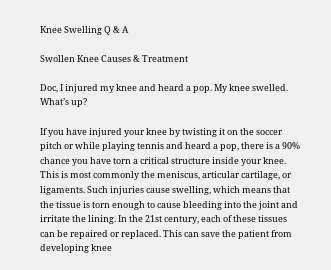Knee Swelling Q & A

Swollen Knee Causes & Treatment

Doc, I injured my knee and heard a pop. My knee swelled. What’s up?

If you have injured your knee by twisting it on the soccer pitch or while playing tennis and heard a pop, there is a 90% chance you have torn a critical structure inside your knee. This is most commonly the meniscus, articular cartilage, or ligaments. Such injuries cause swelling, which means that the tissue is torn enough to cause bleeding into the joint and irritate the lining. In the 21st century, each of these tissues can be repaired or replaced. This can save the patient from developing knee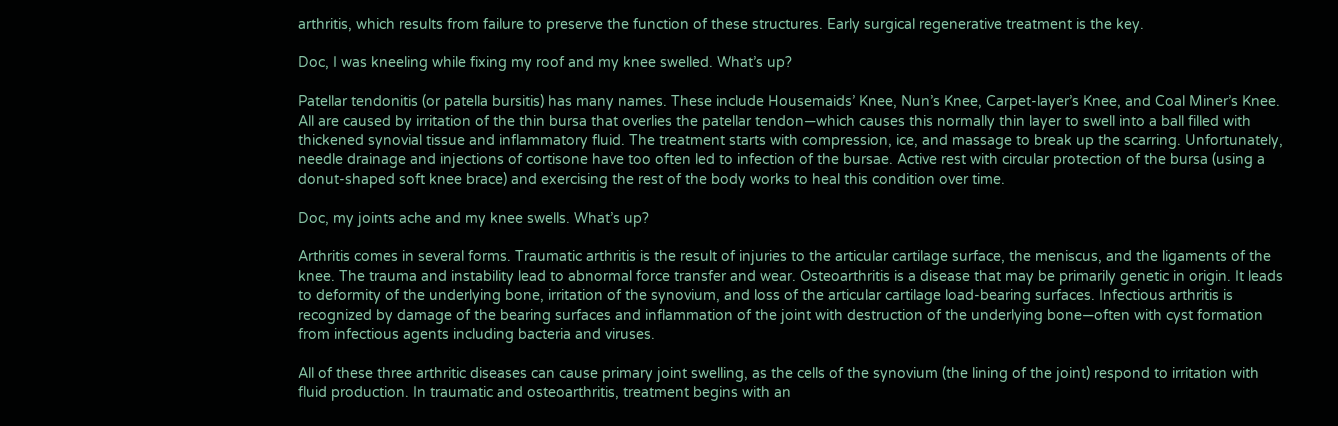arthritis, which results from failure to preserve the function of these structures. Early surgical regenerative treatment is the key.

Doc, I was kneeling while fixing my roof and my knee swelled. What’s up?

Patellar tendonitis (or patella bursitis) has many names. These include Housemaids’ Knee, Nun’s Knee, Carpet-layer’s Knee, and Coal Miner’s Knee. All are caused by irritation of the thin bursa that overlies the patellar tendon—which causes this normally thin layer to swell into a ball filled with thickened synovial tissue and inflammatory fluid. The treatment starts with compression, ice, and massage to break up the scarring. Unfortunately, needle drainage and injections of cortisone have too often led to infection of the bursae. Active rest with circular protection of the bursa (using a donut-shaped soft knee brace) and exercising the rest of the body works to heal this condition over time.

Doc, my joints ache and my knee swells. What’s up?

Arthritis comes in several forms. Traumatic arthritis is the result of injuries to the articular cartilage surface, the meniscus, and the ligaments of the knee. The trauma and instability lead to abnormal force transfer and wear. Osteoarthritis is a disease that may be primarily genetic in origin. It leads to deformity of the underlying bone, irritation of the synovium, and loss of the articular cartilage load-bearing surfaces. Infectious arthritis is recognized by damage of the bearing surfaces and inflammation of the joint with destruction of the underlying bone—often with cyst formation from infectious agents including bacteria and viruses.

All of these three arthritic diseases can cause primary joint swelling, as the cells of the synovium (the lining of the joint) respond to irritation with fluid production. In traumatic and osteoarthritis, treatment begins with an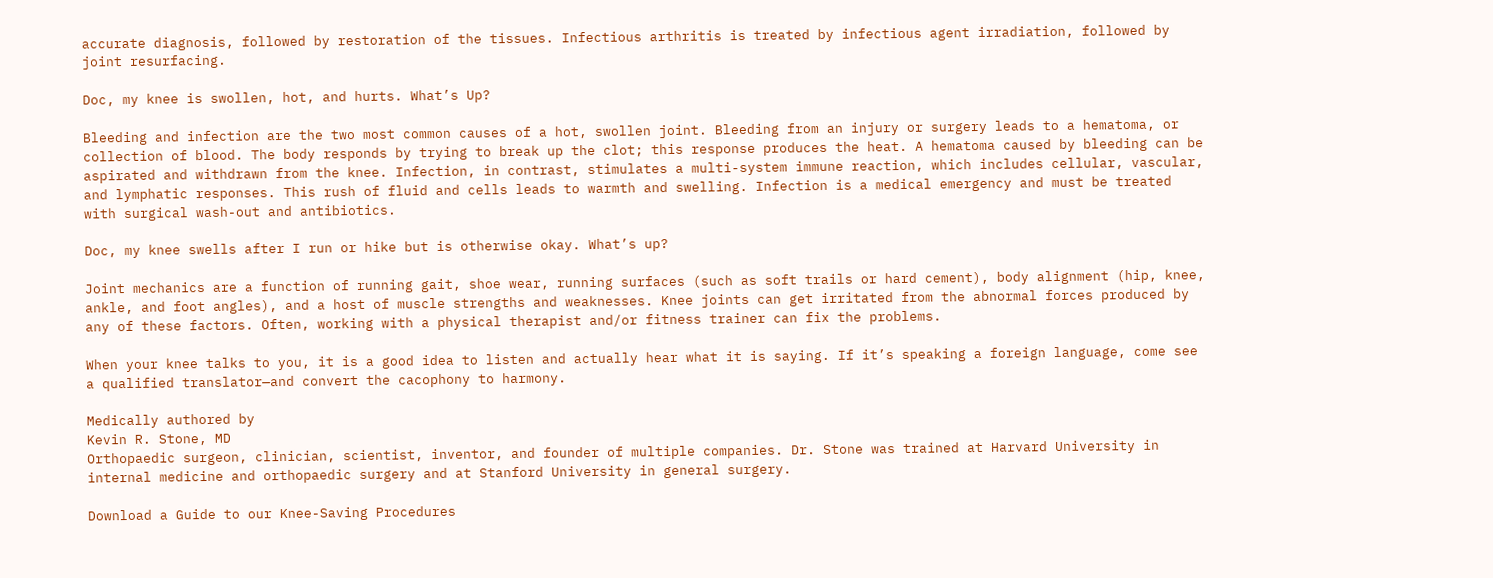accurate diagnosis, followed by restoration of the tissues. Infectious arthritis is treated by infectious agent irradiation, followed by joint resurfacing.

Doc, my knee is swollen, hot, and hurts. What’s Up?

Bleeding and infection are the two most common causes of a hot, swollen joint. Bleeding from an injury or surgery leads to a hematoma, or collection of blood. The body responds by trying to break up the clot; this response produces the heat. A hematoma caused by bleeding can be aspirated and withdrawn from the knee. Infection, in contrast, stimulates a multi-system immune reaction, which includes cellular, vascular, and lymphatic responses. This rush of fluid and cells leads to warmth and swelling. Infection is a medical emergency and must be treated with surgical wash-out and antibiotics.

Doc, my knee swells after I run or hike but is otherwise okay. What’s up?

Joint mechanics are a function of running gait, shoe wear, running surfaces (such as soft trails or hard cement), body alignment (hip, knee, ankle, and foot angles), and a host of muscle strengths and weaknesses. Knee joints can get irritated from the abnormal forces produced by any of these factors. Often, working with a physical therapist and/or fitness trainer can fix the problems.

When your knee talks to you, it is a good idea to listen and actually hear what it is saying. If it’s speaking a foreign language, come see a qualified translator—and convert the cacophony to harmony.

Medically authored by
Kevin R. Stone, MD
Orthopaedic surgeon, clinician, scientist, inventor, and founder of multiple companies. Dr. Stone was trained at Harvard University in internal medicine and orthopaedic surgery and at Stanford University in general surgery.

Download a Guide to our Knee-Saving Procedures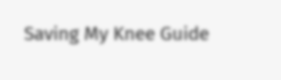Saving My Knee Guide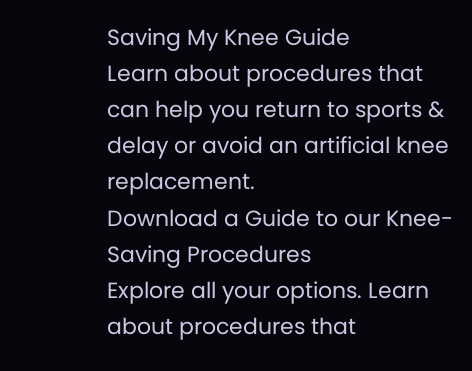Saving My Knee Guide
Learn about procedures that can help you return to sports & delay or avoid an artificial knee replacement.
Download a Guide to our Knee-Saving Procedures
Explore all your options. Learn about procedures that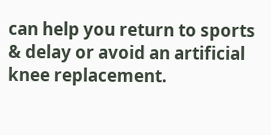can help you return to sports & delay or avoid an artificial knee replacement.